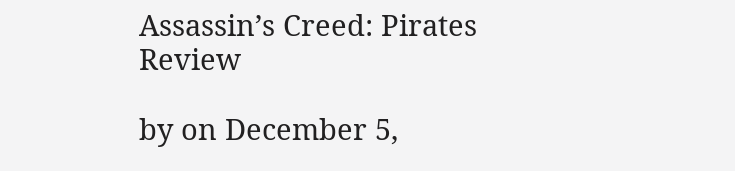Assassin’s Creed: Pirates Review

by on December 5,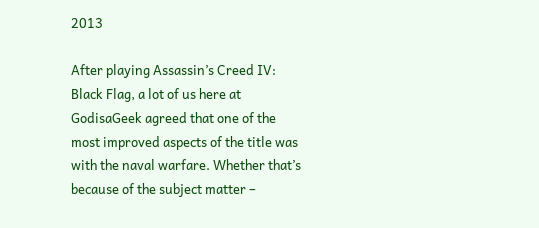2013

After playing Assassin’s Creed IV: Black Flag, a lot of us here at GodisaGeek agreed that one of the most improved aspects of the title was with the naval warfare. Whether that’s because of the subject matter –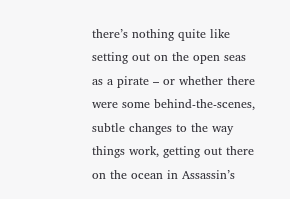there’s nothing quite like setting out on the open seas as a pirate – or whether there were some behind-the-scenes, subtle changes to the way things work, getting out there on the ocean in Assassin’s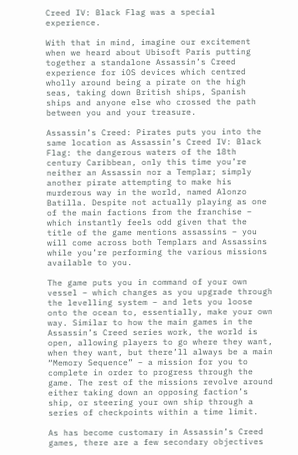Creed IV: Black Flag was a special experience.

With that in mind, imagine our excitement when we heard about Ubisoft Paris putting together a standalone Assassin’s Creed experience for iOS devices which centred wholly around being a pirate on the high seas, taking down British ships, Spanish ships and anyone else who crossed the path between you and your treasure.

Assassin’s Creed: Pirates puts you into the same location as Assassin’s Creed IV: Black Flag: the dangerous waters of the 18th century Caribbean, only this time you’re neither an Assassin nor a Templar; simply another pirate attempting to make his murderous way in the world, named Alonzo Batilla. Despite not actually playing as one of the main factions from the franchise – which instantly feels odd given that the title of the game mentions assassins – you will come across both Templars and Assassins while you’re performing the various missions available to you.

The game puts you in command of your own vessel – which changes as you upgrade through the levelling system – and lets you loose onto the ocean to, essentially, make your own way. Similar to how the main games in the Assassin’s Creed series work, the world is open, allowing players to go where they want, when they want, but there’ll always be a main “Memory Sequence” – a mission for you to complete in order to progress through the game. The rest of the missions revolve around either taking down an opposing faction’s ship, or steering your own ship through a series of checkpoints within a time limit.

As has become customary in Assassin’s Creed games, there are a few secondary objectives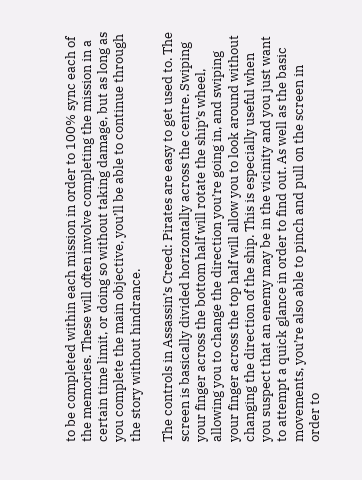to be completed within each mission in order to 100% sync each of the memories. These will often involve completing the mission in a certain time limit, or doing so without taking damage, but as long as you complete the main objective, you’ll be able to continue through the story without hindrance.

The controls in Assassin’s Creed: Pirates are easy to get used to. The screen is basically divided horizontally across the centre. Swiping your finger across the bottom half will rotate the ship’s wheel, allowing you to change the direction you’re going in, and swiping your finger across the top half will allow you to look around without changing the direction of the ship. This is especially useful when you suspect that an enemy may be in the vicinity and you just want to attempt a quick glance in order to find out. As well as the basic movements, you’re also able to pinch and pull on the screen in order to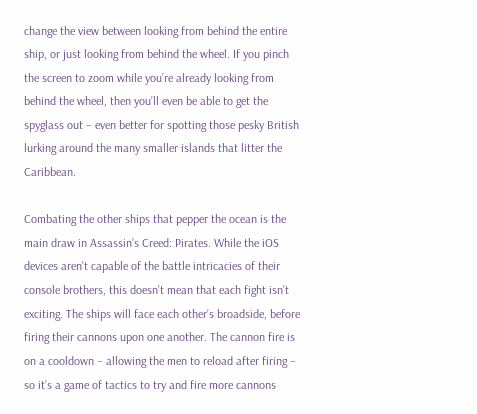change the view between looking from behind the entire ship, or just looking from behind the wheel. If you pinch the screen to zoom while you’re already looking from behind the wheel, then you’ll even be able to get the spyglass out – even better for spotting those pesky British lurking around the many smaller islands that litter the Caribbean.

Combating the other ships that pepper the ocean is the main draw in Assassin’s Creed: Pirates. While the iOS devices aren’t capable of the battle intricacies of their console brothers, this doesn’t mean that each fight isn’t exciting. The ships will face each other’s broadside, before firing their cannons upon one another. The cannon fire is on a cooldown – allowing the men to reload after firing – so it’s a game of tactics to try and fire more cannons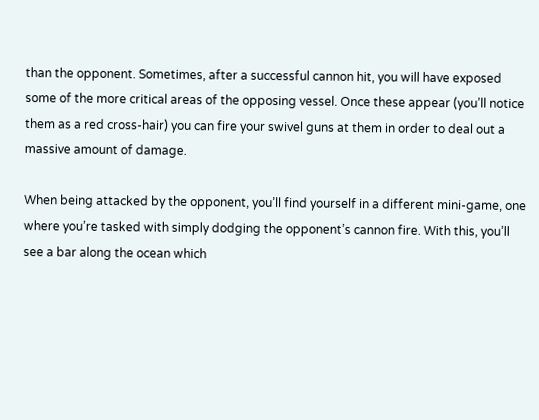than the opponent. Sometimes, after a successful cannon hit, you will have exposed some of the more critical areas of the opposing vessel. Once these appear (you’ll notice them as a red cross-hair) you can fire your swivel guns at them in order to deal out a massive amount of damage.

When being attacked by the opponent, you’ll find yourself in a different mini-game, one where you’re tasked with simply dodging the opponent’s cannon fire. With this, you’ll see a bar along the ocean which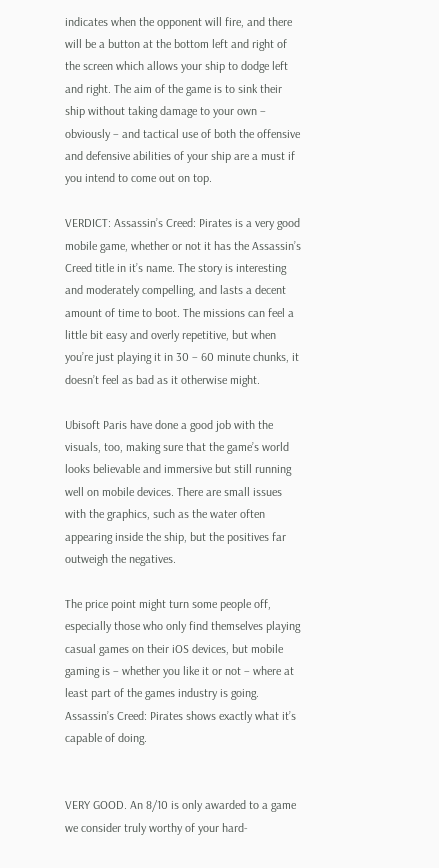indicates when the opponent will fire, and there will be a button at the bottom left and right of the screen which allows your ship to dodge left and right. The aim of the game is to sink their ship without taking damage to your own – obviously – and tactical use of both the offensive and defensive abilities of your ship are a must if you intend to come out on top.

VERDICT: Assassin’s Creed: Pirates is a very good mobile game, whether or not it has the Assassin’s Creed title in it’s name. The story is interesting and moderately compelling, and lasts a decent amount of time to boot. The missions can feel a little bit easy and overly repetitive, but when you’re just playing it in 30 – 60 minute chunks, it doesn’t feel as bad as it otherwise might.

Ubisoft Paris have done a good job with the visuals, too, making sure that the game’s world looks believable and immersive but still running well on mobile devices. There are small issues with the graphics, such as the water often appearing inside the ship, but the positives far outweigh the negatives.

The price point might turn some people off, especially those who only find themselves playing casual games on their iOS devices, but mobile gaming is – whether you like it or not – where at least part of the games industry is going. Assassin’s Creed: Pirates shows exactly what it’s capable of doing.


VERY GOOD. An 8/10 is only awarded to a game we consider truly worthy of your hard-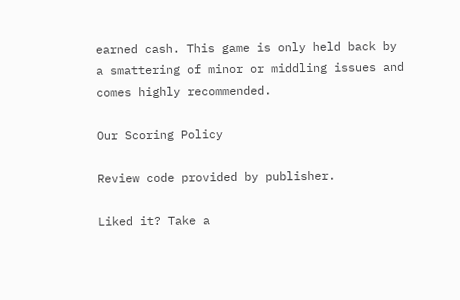earned cash. This game is only held back by a smattering of minor or middling issues and comes highly recommended.

Our Scoring Policy

Review code provided by publisher.

Liked it? Take a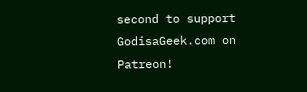second to support GodisaGeek.com on Patreon!